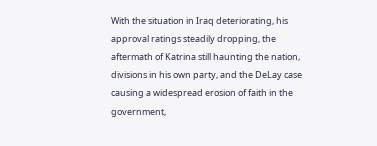With the situation in Iraq deteriorating, his approval ratings steadily dropping, the aftermath of Katrina still haunting the nation, divisions in his own party, and the DeLay case causing a widespread erosion of faith in the government,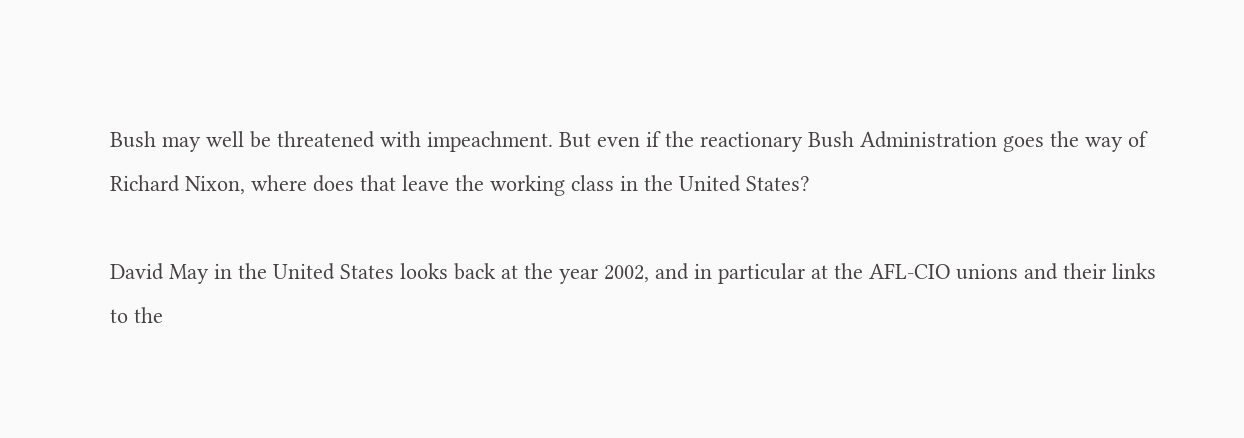Bush may well be threatened with impeachment. But even if the reactionary Bush Administration goes the way of Richard Nixon, where does that leave the working class in the United States?

David May in the United States looks back at the year 2002, and in particular at the AFL-CIO unions and their links to the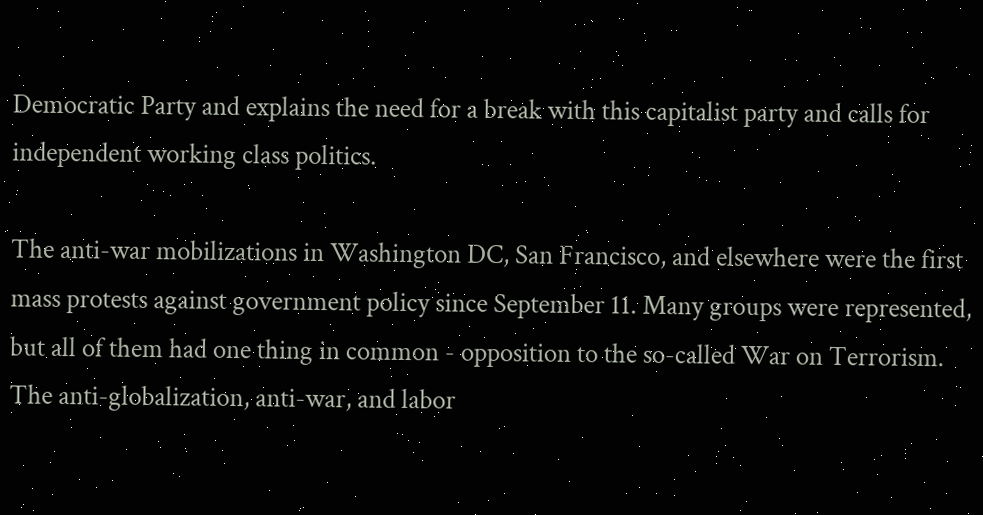Democratic Party and explains the need for a break with this capitalist party and calls for independent working class politics.

The anti-war mobilizations in Washington DC, San Francisco, and elsewhere were the first mass protests against government policy since September 11. Many groups were represented, but all of them had one thing in common - opposition to the so-called War on Terrorism. The anti-globalization, anti-war, and labor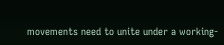movements need to unite under a working-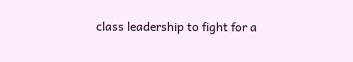class leadership to fight for a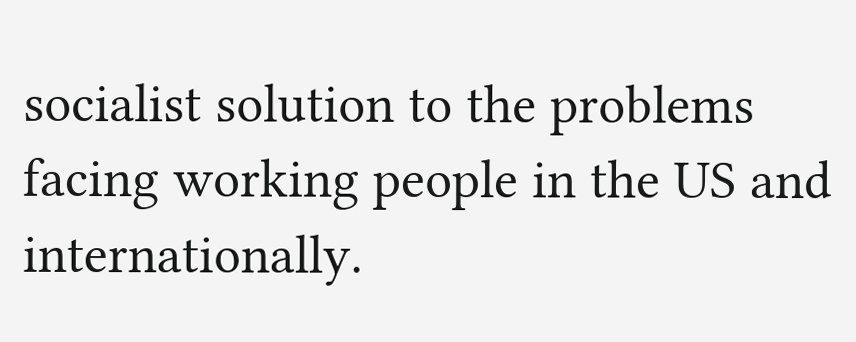socialist solution to the problems facing working people in the US and internationally.